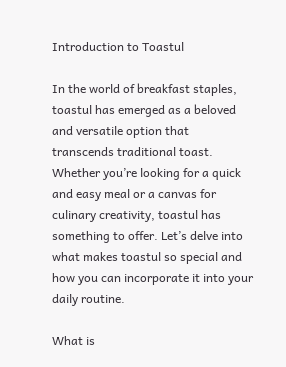Introduction to Toastul

In the world of breakfast staples, toastul has emerged as a beloved and versatile option that transcends traditional toast. Whether you’re looking for a quick and easy meal or a canvas for culinary creativity, toastul has something to offer. Let’s delve into what makes toastul so special and how you can incorporate it into your daily routine.

What is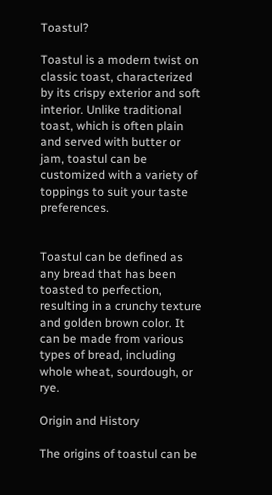Toastul?

Toastul is a modern twist on classic toast, characterized by its crispy exterior and soft interior. Unlike traditional toast, which is often plain and served with butter or jam, toastul can be customized with a variety of toppings to suit your taste preferences.


Toastul can be defined as any bread that has been toasted to perfection, resulting in a crunchy texture and golden brown color. It can be made from various types of bread, including whole wheat, sourdough, or rye.

Origin and History

The origins of toastul can be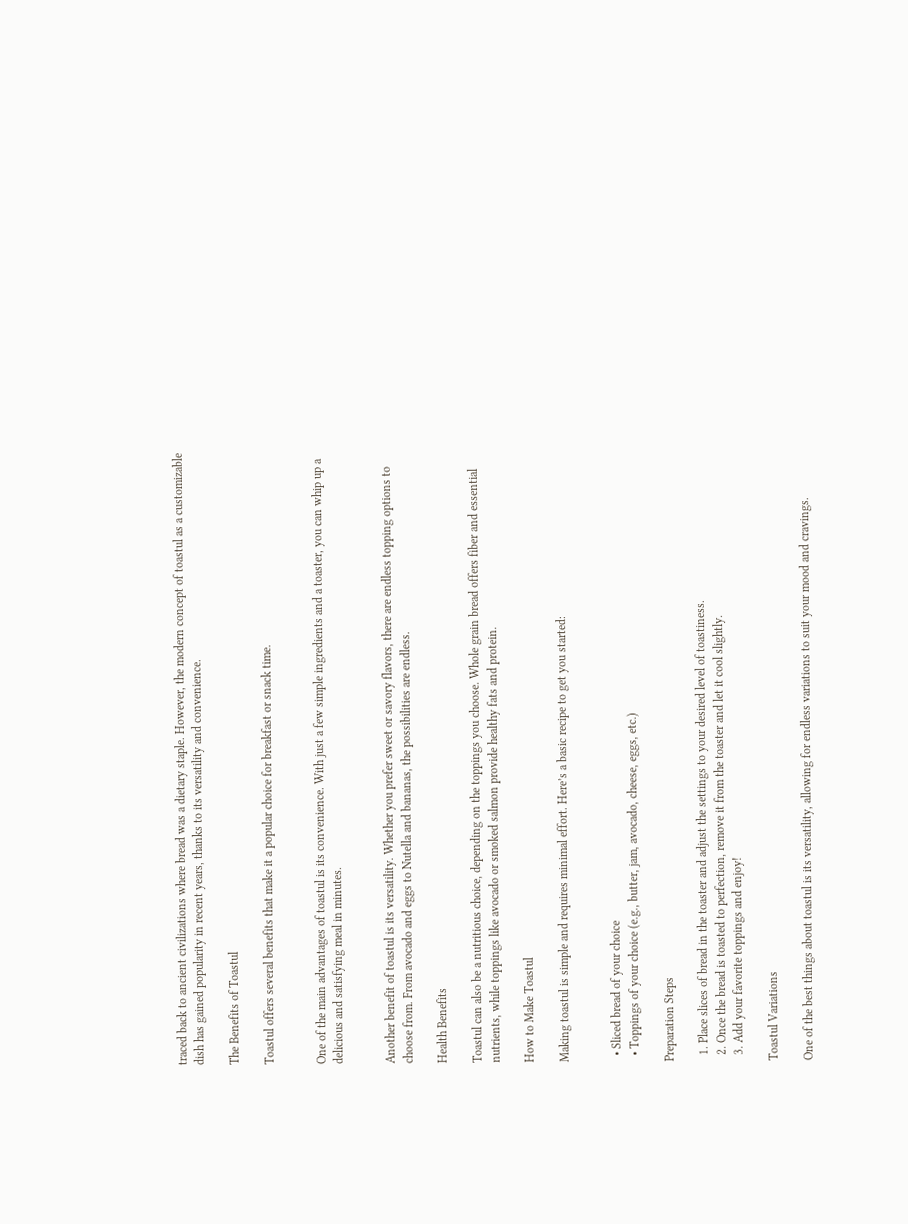traced back to ancient civilizations where bread was a dietary staple. However, the modern concept of toastul as a customizable dish has gained popularity in recent years, thanks to its versatility and convenience.

The Benefits of Toastul

Toastul offers several benefits that make it a popular choice for breakfast or snack time.


One of the main advantages of toastul is its convenience. With just a few simple ingredients and a toaster, you can whip up a delicious and satisfying meal in minutes.


Another benefit of toastul is its versatility. Whether you prefer sweet or savory flavors, there are endless topping options to choose from. From avocado and eggs to Nutella and bananas, the possibilities are endless.

Health Benefits

Toastul can also be a nutritious choice, depending on the toppings you choose. Whole grain bread offers fiber and essential nutrients, while toppings like avocado or smoked salmon provide healthy fats and protein.

How to Make Toastul

Making toastul is simple and requires minimal effort. Here’s a basic recipe to get you started:


  • Sliced bread of your choice
  • Toppings of your choice (e.g., butter, jam, avocado, cheese, eggs, etc.)

Preparation Steps

  1. Place slices of bread in the toaster and adjust the settings to your desired level of toastiness.
  2. Once the bread is toasted to perfection, remove it from the toaster and let it cool slightly.
  3. Add your favorite toppings and enjoy!

Toastul Variations

One of the best things about toastul is its versatility, allowing for endless variations to suit your mood and cravings.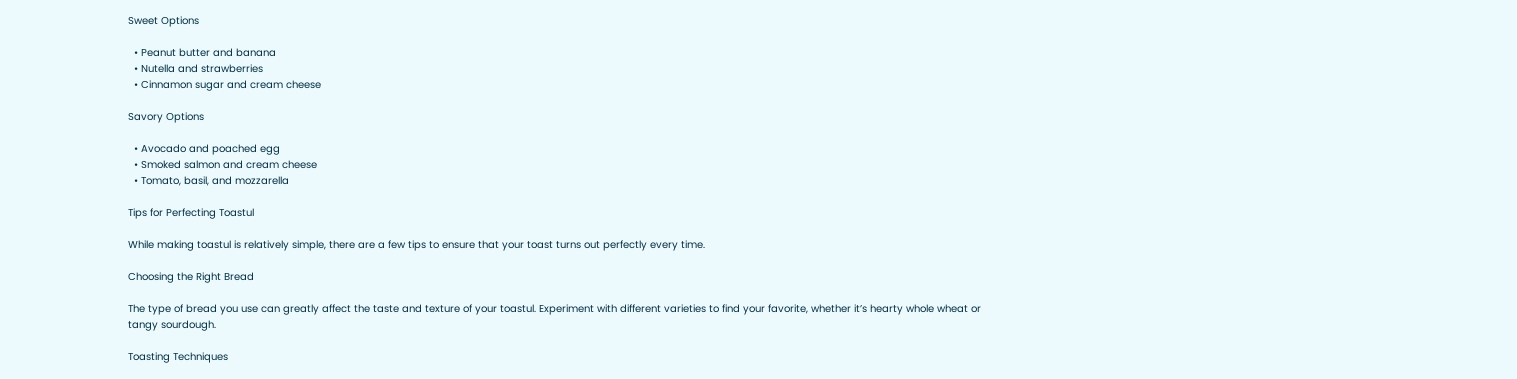Sweet Options

  • Peanut butter and banana
  • Nutella and strawberries
  • Cinnamon sugar and cream cheese

Savory Options

  • Avocado and poached egg
  • Smoked salmon and cream cheese
  • Tomato, basil, and mozzarella

Tips for Perfecting Toastul

While making toastul is relatively simple, there are a few tips to ensure that your toast turns out perfectly every time.

Choosing the Right Bread

The type of bread you use can greatly affect the taste and texture of your toastul. Experiment with different varieties to find your favorite, whether it’s hearty whole wheat or tangy sourdough.

Toasting Techniques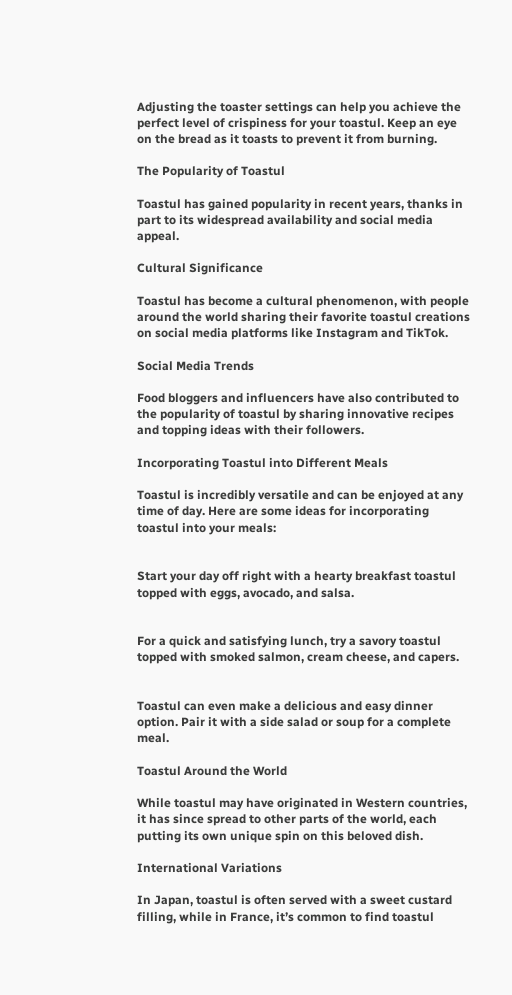Adjusting the toaster settings can help you achieve the perfect level of crispiness for your toastul. Keep an eye on the bread as it toasts to prevent it from burning.

The Popularity of Toastul

Toastul has gained popularity in recent years, thanks in part to its widespread availability and social media appeal.

Cultural Significance

Toastul has become a cultural phenomenon, with people around the world sharing their favorite toastul creations on social media platforms like Instagram and TikTok.

Social Media Trends

Food bloggers and influencers have also contributed to the popularity of toastul by sharing innovative recipes and topping ideas with their followers.

Incorporating Toastul into Different Meals

Toastul is incredibly versatile and can be enjoyed at any time of day. Here are some ideas for incorporating toastul into your meals:


Start your day off right with a hearty breakfast toastul topped with eggs, avocado, and salsa.


For a quick and satisfying lunch, try a savory toastul topped with smoked salmon, cream cheese, and capers.


Toastul can even make a delicious and easy dinner option. Pair it with a side salad or soup for a complete meal.

Toastul Around the World

While toastul may have originated in Western countries, it has since spread to other parts of the world, each putting its own unique spin on this beloved dish.

International Variations

In Japan, toastul is often served with a sweet custard filling, while in France, it’s common to find toastul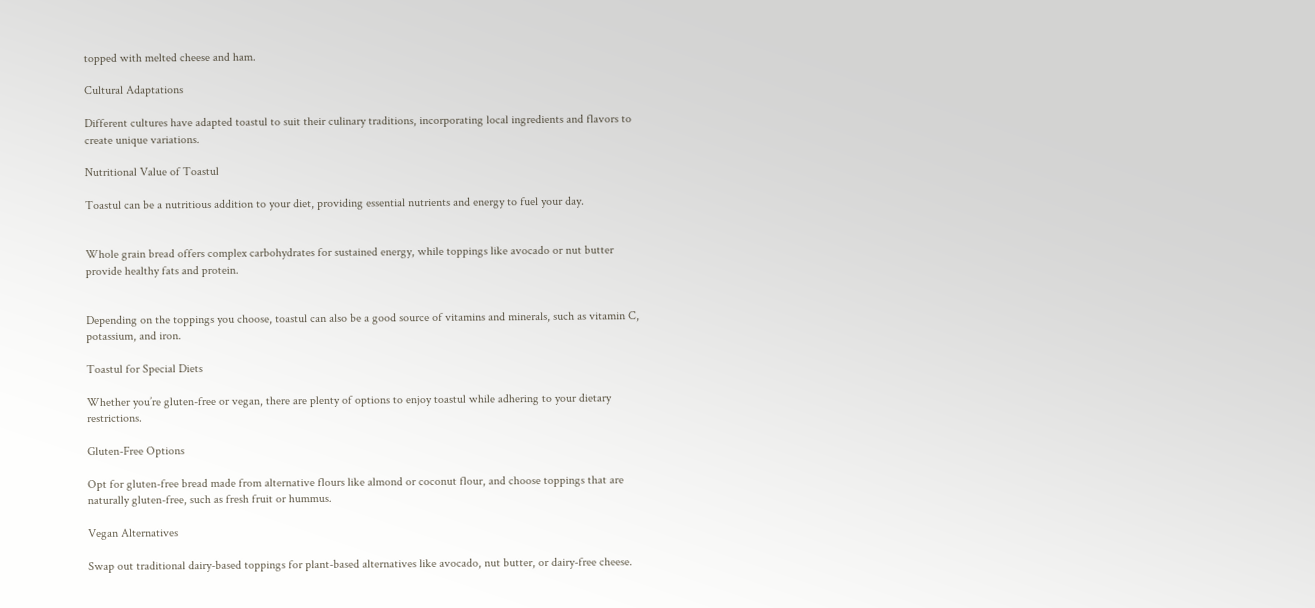topped with melted cheese and ham.

Cultural Adaptations

Different cultures have adapted toastul to suit their culinary traditions, incorporating local ingredients and flavors to create unique variations.

Nutritional Value of Toastul

Toastul can be a nutritious addition to your diet, providing essential nutrients and energy to fuel your day.


Whole grain bread offers complex carbohydrates for sustained energy, while toppings like avocado or nut butter provide healthy fats and protein.


Depending on the toppings you choose, toastul can also be a good source of vitamins and minerals, such as vitamin C, potassium, and iron.

Toastul for Special Diets

Whether you’re gluten-free or vegan, there are plenty of options to enjoy toastul while adhering to your dietary restrictions.

Gluten-Free Options

Opt for gluten-free bread made from alternative flours like almond or coconut flour, and choose toppings that are naturally gluten-free, such as fresh fruit or hummus.

Vegan Alternatives

Swap out traditional dairy-based toppings for plant-based alternatives like avocado, nut butter, or dairy-free cheese.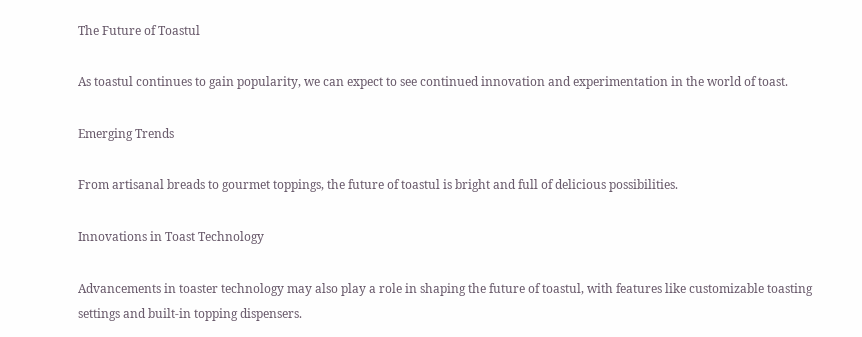The Future of Toastul

As toastul continues to gain popularity, we can expect to see continued innovation and experimentation in the world of toast.

Emerging Trends

From artisanal breads to gourmet toppings, the future of toastul is bright and full of delicious possibilities.

Innovations in Toast Technology

Advancements in toaster technology may also play a role in shaping the future of toastul, with features like customizable toasting settings and built-in topping dispensers.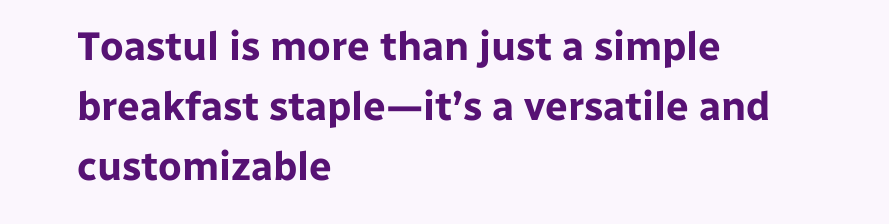Toastul is more than just a simple breakfast staple—it’s a versatile and customizable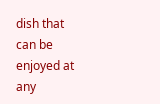dish that can be enjoyed at any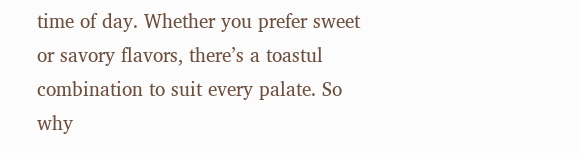time of day. Whether you prefer sweet or savory flavors, there’s a toastul combination to suit every palate. So why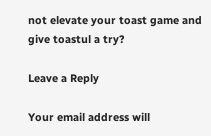not elevate your toast game and give toastul a try?

Leave a Reply

Your email address will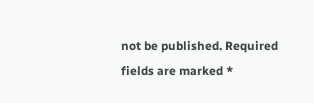not be published. Required fields are marked *